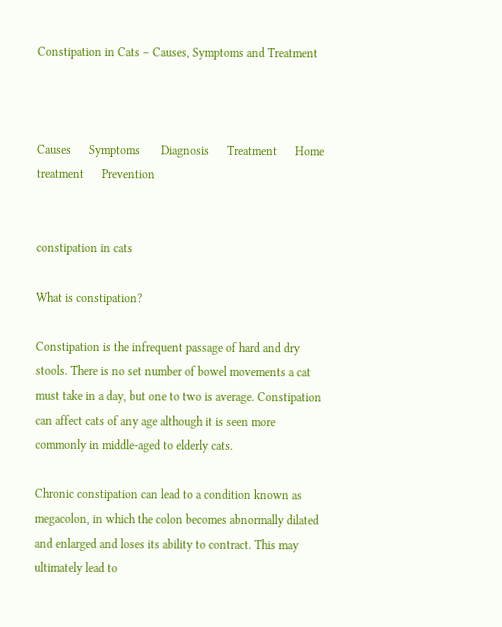Constipation in Cats – Causes, Symptoms and Treatment



Causes      Symptoms       Diagnosis      Treatment      Home treatment      Prevention


constipation in cats

What is constipation?

Constipation is the infrequent passage of hard and dry stools. There is no set number of bowel movements a cat must take in a day, but one to two is average. Constipation can affect cats of any age although it is seen more commonly in middle-aged to elderly cats.

Chronic constipation can lead to a condition known as megacolon, in which the colon becomes abnormally dilated and enlarged and loses its ability to contract. This may ultimately lead to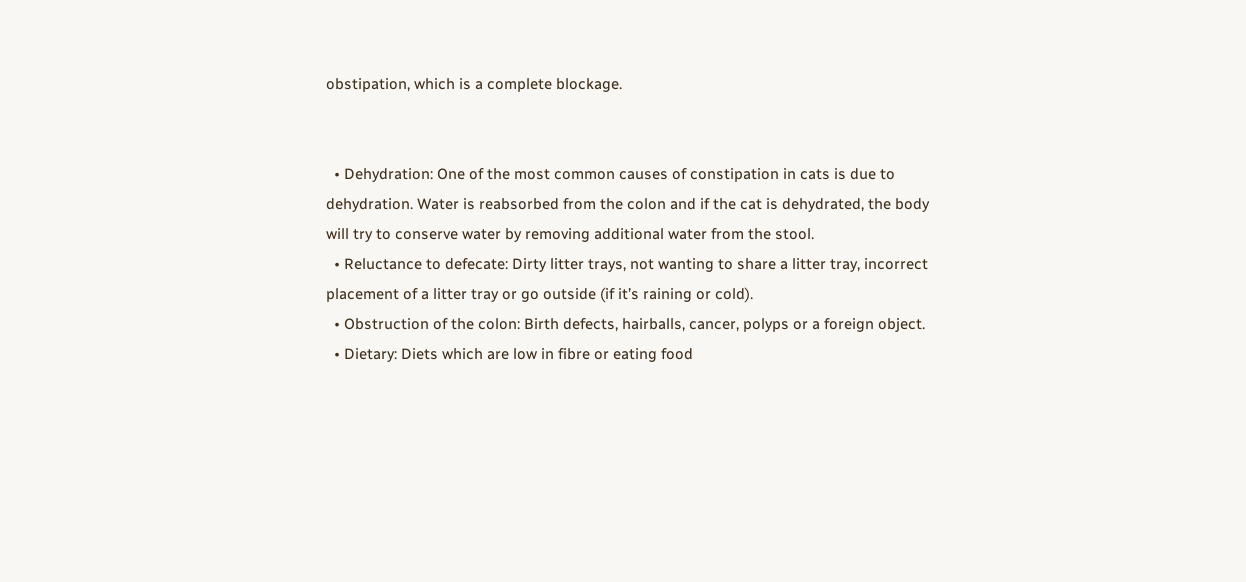obstipation, which is a complete blockage.


  • Dehydration: One of the most common causes of constipation in cats is due to dehydration. Water is reabsorbed from the colon and if the cat is dehydrated, the body will try to conserve water by removing additional water from the stool.
  • Reluctance to defecate: Dirty litter trays, not wanting to share a litter tray, incorrect placement of a litter tray or go outside (if it’s raining or cold).
  • Obstruction of the colon: Birth defects, hairballs, cancer, polyps or a foreign object.
  • Dietary: Diets which are low in fibre or eating food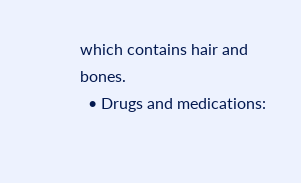which contains hair and bones.
  • Drugs and medications: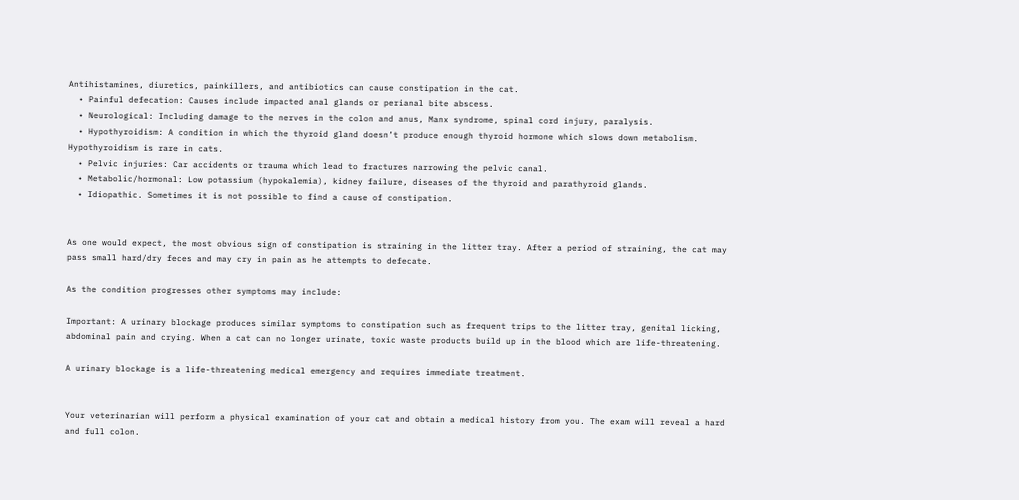Antihistamines, diuretics, painkillers, and antibiotics can cause constipation in the cat.
  • Painful defecation: Causes include impacted anal glands or perianal bite abscess.
  • Neurological: Including damage to the nerves in the colon and anus, Manx syndrome, spinal cord injury, paralysis.
  • Hypothyroidism: A condition in which the thyroid gland doesn’t produce enough thyroid hormone which slows down metabolism. Hypothyroidism is rare in cats.
  • Pelvic injuries: Car accidents or trauma which lead to fractures narrowing the pelvic canal.
  • Metabolic/hormonal: Low potassium (hypokalemia), kidney failure, diseases of the thyroid and parathyroid glands.
  • Idiopathic. Sometimes it is not possible to find a cause of constipation.


As one would expect, the most obvious sign of constipation is straining in the litter tray. After a period of straining, the cat may pass small hard/dry feces and may cry in pain as he attempts to defecate.

As the condition progresses other symptoms may include:

Important: A urinary blockage produces similar symptoms to constipation such as frequent trips to the litter tray, genital licking, abdominal pain and crying. When a cat can no longer urinate, toxic waste products build up in the blood which are life-threatening.

A urinary blockage is a life-threatening medical emergency and requires immediate treatment.


Your veterinarian will perform a physical examination of your cat and obtain a medical history from you. The exam will reveal a hard and full colon.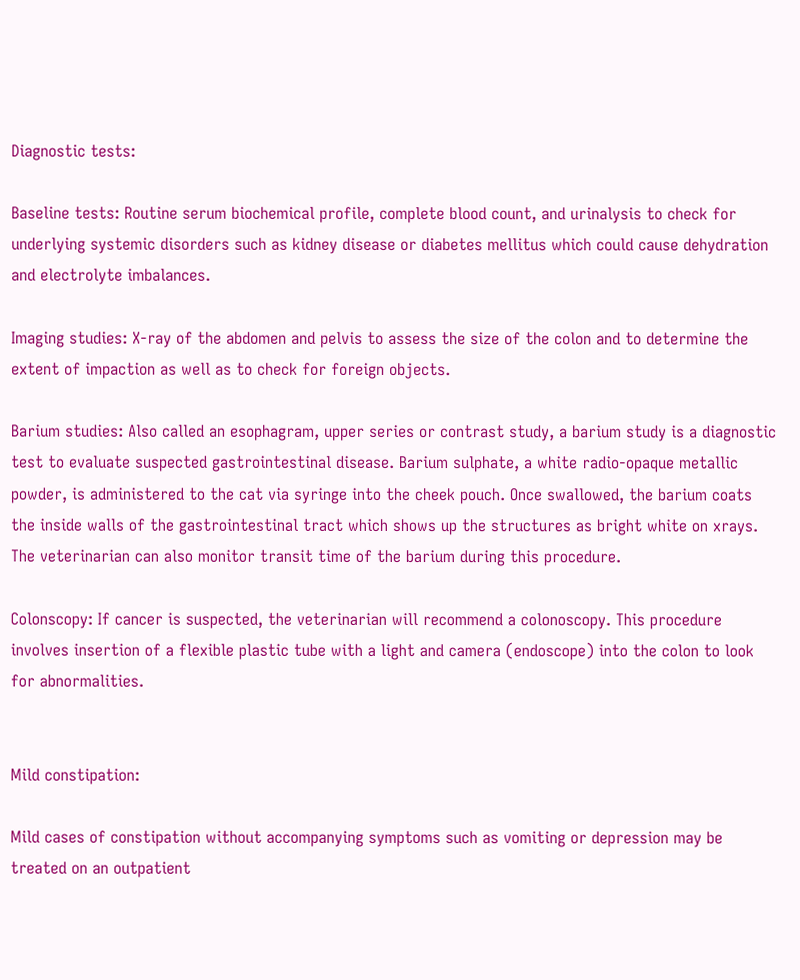Diagnostic tests:

Baseline tests: Routine serum biochemical profile, complete blood count, and urinalysis to check for underlying systemic disorders such as kidney disease or diabetes mellitus which could cause dehydration and electrolyte imbalances.

Imaging studies: X-ray of the abdomen and pelvis to assess the size of the colon and to determine the extent of impaction as well as to check for foreign objects.

Barium studies: Also called an esophagram, upper series or contrast study, a barium study is a diagnostic test to evaluate suspected gastrointestinal disease. Barium sulphate, a white radio-opaque metallic powder, is administered to the cat via syringe into the cheek pouch. Once swallowed, the barium coats the inside walls of the gastrointestinal tract which shows up the structures as bright white on xrays. The veterinarian can also monitor transit time of the barium during this procedure.

Colonscopy: If cancer is suspected, the veterinarian will recommend a colonoscopy. This procedure involves insertion of a flexible plastic tube with a light and camera (endoscope) into the colon to look for abnormalities.


Mild constipation:

Mild cases of constipation without accompanying symptoms such as vomiting or depression may be treated on an outpatient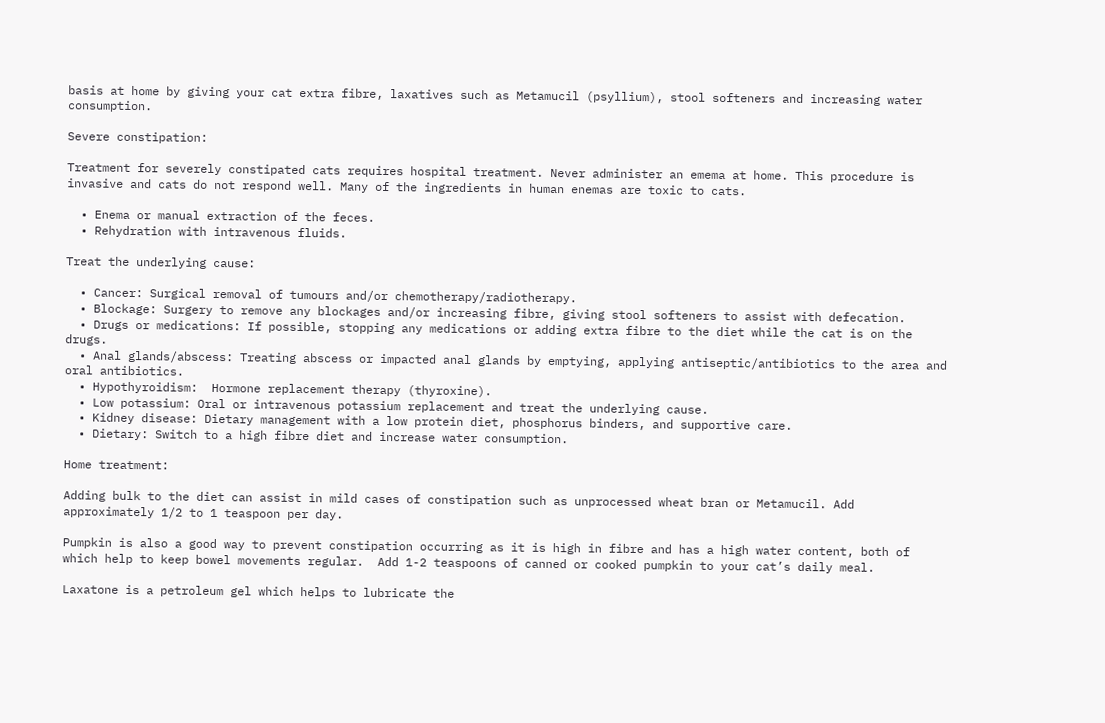basis at home by giving your cat extra fibre, laxatives such as Metamucil (psyllium), stool softeners and increasing water consumption.

Severe constipation:

Treatment for severely constipated cats requires hospital treatment. Never administer an emema at home. This procedure is invasive and cats do not respond well. Many of the ingredients in human enemas are toxic to cats.

  • Enema or manual extraction of the feces.
  • Rehydration with intravenous fluids.

Treat the underlying cause:

  • Cancer: Surgical removal of tumours and/or chemotherapy/radiotherapy.
  • Blockage: Surgery to remove any blockages and/or increasing fibre, giving stool softeners to assist with defecation.
  • Drugs or medications: If possible, stopping any medications or adding extra fibre to the diet while the cat is on the drugs.
  • Anal glands/abscess: Treating abscess or impacted anal glands by emptying, applying antiseptic/antibiotics to the area and oral antibiotics.
  • Hypothyroidism:  Hormone replacement therapy (thyroxine).
  • Low potassium: Oral or intravenous potassium replacement and treat the underlying cause.
  • Kidney disease: Dietary management with a low protein diet, phosphorus binders, and supportive care.
  • Dietary: Switch to a high fibre diet and increase water consumption.

Home treatment:

Adding bulk to the diet can assist in mild cases of constipation such as unprocessed wheat bran or Metamucil. Add approximately 1/2 to 1 teaspoon per day.

Pumpkin is also a good way to prevent constipation occurring as it is high in fibre and has a high water content, both of which help to keep bowel movements regular.  Add 1-2 teaspoons of canned or cooked pumpkin to your cat’s daily meal.

Laxatone is a petroleum gel which helps to lubricate the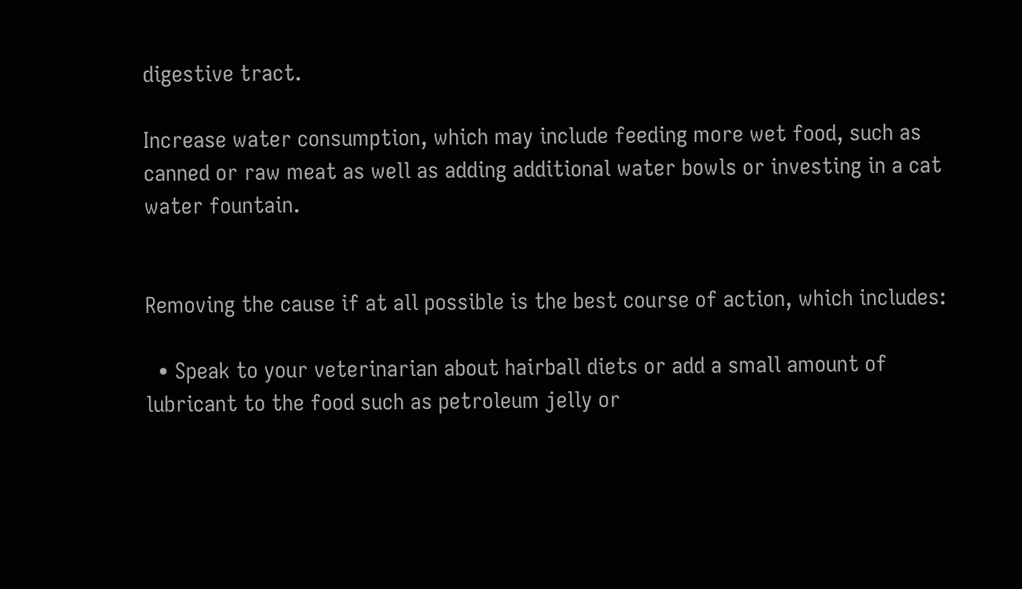digestive tract.

Increase water consumption, which may include feeding more wet food, such as canned or raw meat as well as adding additional water bowls or investing in a cat water fountain.


Removing the cause if at all possible is the best course of action, which includes:

  • Speak to your veterinarian about hairball diets or add a small amount of lubricant to the food such as petroleum jelly or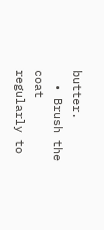butter.
  • Brush the coat regularly to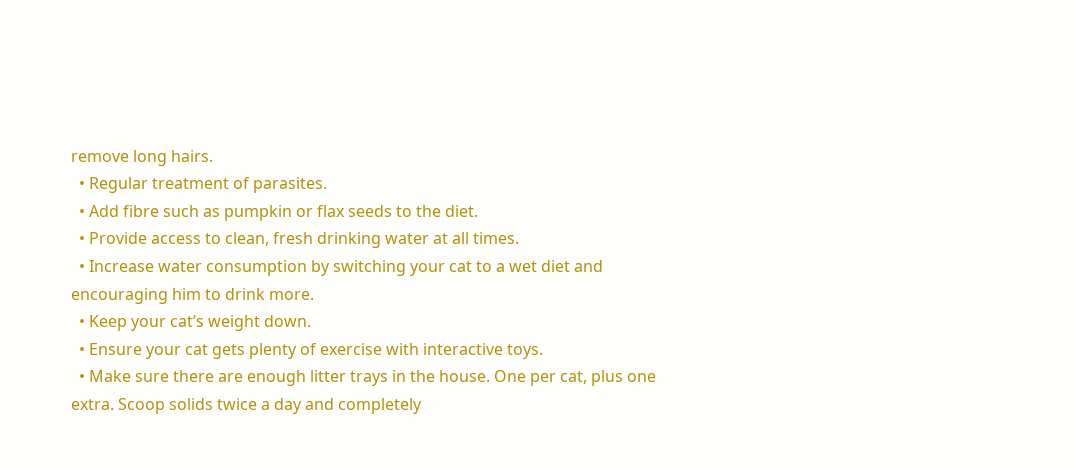remove long hairs.
  • Regular treatment of parasites.
  • Add fibre such as pumpkin or flax seeds to the diet.
  • Provide access to clean, fresh drinking water at all times.
  • Increase water consumption by switching your cat to a wet diet and encouraging him to drink more.
  • Keep your cat’s weight down.
  • Ensure your cat gets plenty of exercise with interactive toys.
  • Make sure there are enough litter trays in the house. One per cat, plus one extra. Scoop solids twice a day and completely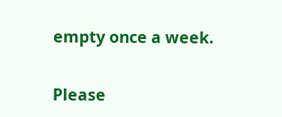empty once a week.


Please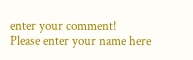enter your comment!
Please enter your name here